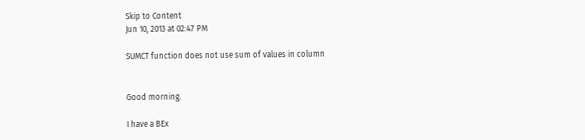Skip to Content
Jun 10, 2013 at 02:47 PM

SUMCT function does not use sum of values in column


Good morning.

I have a BEx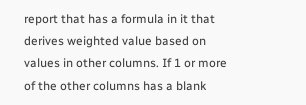report that has a formula in it that derives weighted value based on values in other columns. If 1 or more of the other columns has a blank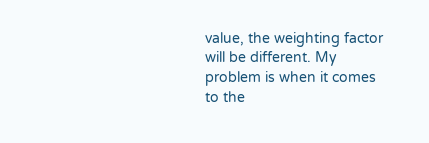value, the weighting factor will be different. My problem is when it comes to the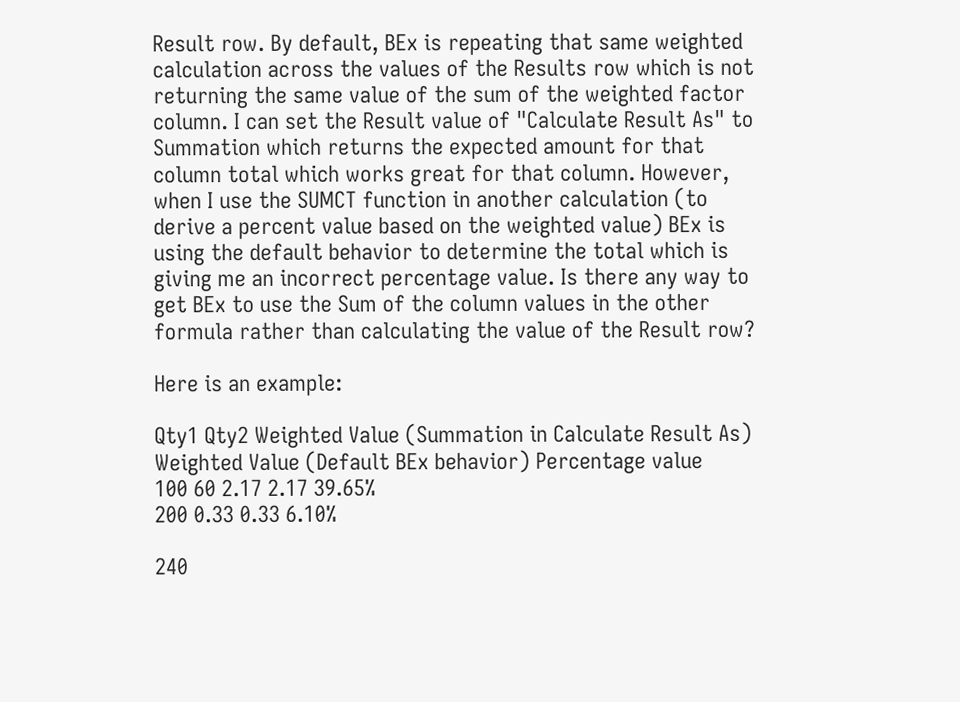Result row. By default, BEx is repeating that same weighted calculation across the values of the Results row which is not returning the same value of the sum of the weighted factor column. I can set the Result value of "Calculate Result As" to Summation which returns the expected amount for that column total which works great for that column. However, when I use the SUMCT function in another calculation (to derive a percent value based on the weighted value) BEx is using the default behavior to determine the total which is giving me an incorrect percentage value. Is there any way to get BEx to use the Sum of the column values in the other formula rather than calculating the value of the Result row?

Here is an example:

Qty1 Qty2 Weighted Value (Summation in Calculate Result As) Weighted Value (Default BEx behavior) Percentage value
100 60 2.17 2.17 39.65%
200 0.33 0.33 6.10%

240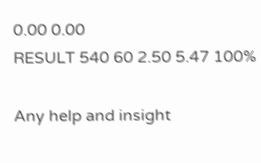0.00 0.00
RESULT 540 60 2.50 5.47 100%

Any help and insight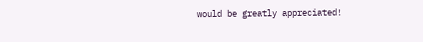would be greatly appreciated!